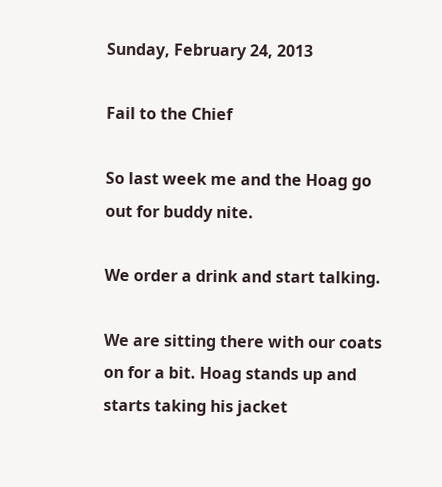Sunday, February 24, 2013

Fail to the Chief

So last week me and the Hoag go out for buddy nite.

We order a drink and start talking.

We are sitting there with our coats on for a bit. Hoag stands up and starts taking his jacket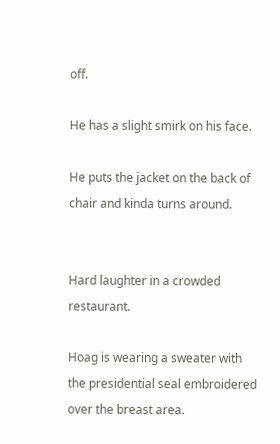off.

He has a slight smirk on his face.

He puts the jacket on the back of chair and kinda turns around.


Hard laughter in a crowded restaurant.

Hoag is wearing a sweater with the presidential seal embroidered over the breast area.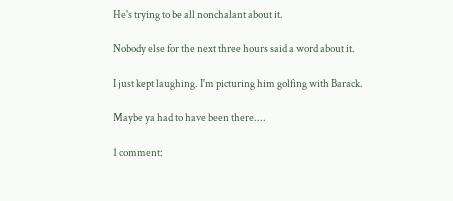He's trying to be all nonchalant about it.

Nobody else for the next three hours said a word about it.

I just kept laughing. I'm picturing him golfing with Barack.

Maybe ya had to have been there....

1 comment: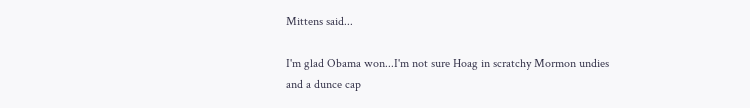Mittens said...

I'm glad Obama won...I'm not sure Hoag in scratchy Mormon undies and a dunce cap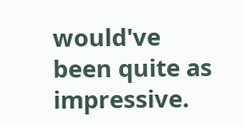would've been quite as impressive.